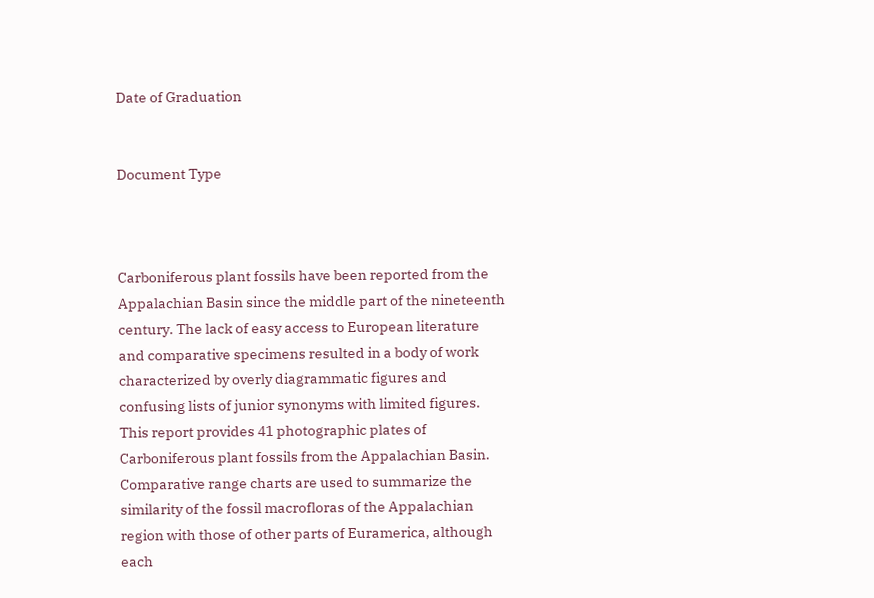Date of Graduation


Document Type



Carboniferous plant fossils have been reported from the Appalachian Basin since the middle part of the nineteenth century. The lack of easy access to European literature and comparative specimens resulted in a body of work characterized by overly diagrammatic figures and confusing lists of junior synonyms with limited figures. This report provides 41 photographic plates of Carboniferous plant fossils from the Appalachian Basin. Comparative range charts are used to summarize the similarity of the fossil macrofloras of the Appalachian region with those of other parts of Euramerica, although each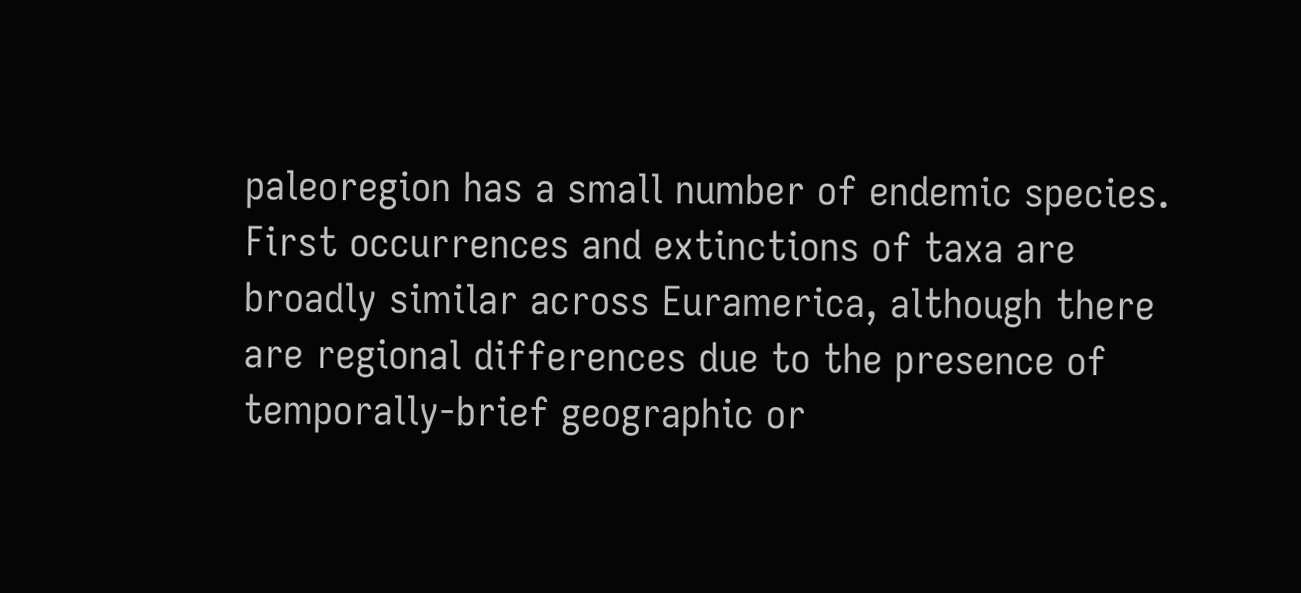paleoregion has a small number of endemic species. First occurrences and extinctions of taxa are broadly similar across Euramerica, although there are regional differences due to the presence of temporally-brief geographic or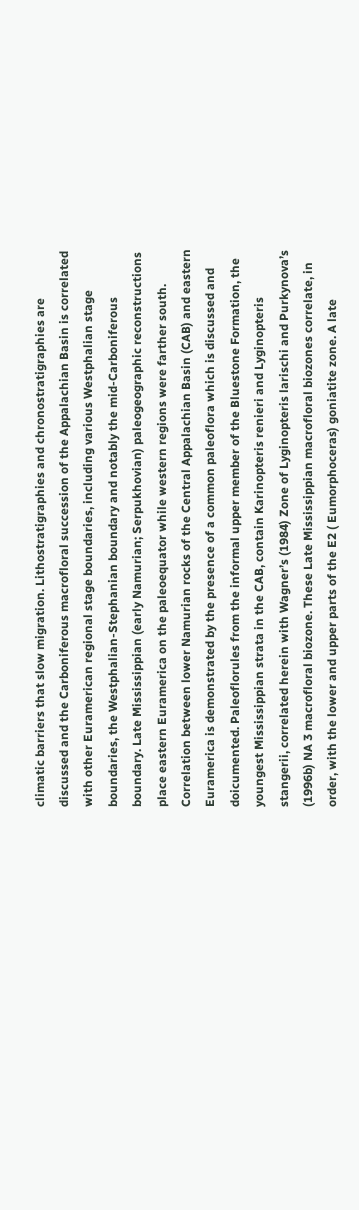climatic barriers that slow migration. Lithostratigraphies and chronostratigraphies are discussed and the Carboniferous macrofloral succession of the Appalachian Basin is correlated with other Euramerican regional stage boundaries, including various Westphalian stage boundaries, the Westphalian-Stephanian boundary and notably the mid-Carboniferous boundary. Late Mississippian (early Namurian; Serpukhovian) paleogeographic reconstructions place eastern Euramerica on the paleoequator while western regions were farther south. Correlation between lower Namurian rocks of the Central Appalachian Basin (CAB) and eastern Euramerica is demonstrated by the presence of a common paleoflora which is discussed and doicumented. Paleoflorules from the informal upper member of the Bluestone Formation, the youngest Mississippian strata in the CAB, contain Karinopteris renieri and Lyginopteris stangerii, correlated herein with Wagner’s (1984) Zone of Lyginopteris larischi and Purkynova’s (1996b) NA 3 macrofloral biozone. These Late Mississippian macrofloral biozones correlate, in order, with the lower and upper parts of the E2 ( Eumorphoceras) goniatite zone. A late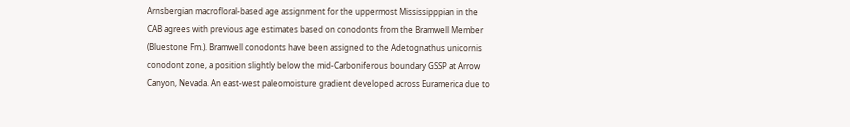Arnsbergian macrofloral-based age assignment for the uppermost Mississipppian in the CAB agrees with previous age estimates based on conodonts from the Bramwell Member (Bluestone Fm.). Bramwell conodonts have been assigned to the Adetognathus unicornis conodont zone, a position slightly below the mid-Carboniferous boundary GSSP at Arrow Canyon, Nevada. An east-west paleomoisture gradient developed across Euramerica due to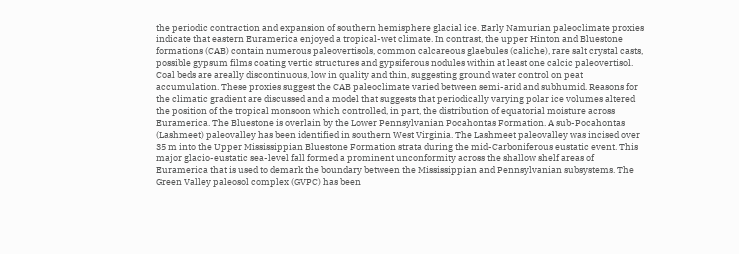the periodic contraction and expansion of southern hemisphere glacial ice. Early Namurian paleoclimate proxies indicate that eastern Euramerica enjoyed a tropical-wet climate. In contrast, the upper Hinton and Bluestone formations (CAB) contain numerous paleovertisols, common calcareous glaebules (caliche), rare salt crystal casts, possible gypsum films coating vertic structures and gypsiferous nodules within at least one calcic paleovertisol. Coal beds are areally discontinuous, low in quality and thin, suggesting ground water control on peat accumulation. These proxies suggest the CAB paleoclimate varied between semi-arid and subhumid. Reasons for the climatic gradient are discussed and a model that suggests that periodically varying polar ice volumes altered the position of the tropical monsoon which controlled, in part, the distribution of equatorial moisture across Euramerica. The Bluestone is overlain by the Lower Pennsylvanian Pocahontas Formation. A sub-Pocahontas (Lashmeet) paleovalley has been identified in southern West Virginia. The Lashmeet paleovalley was incised over 35 m into the Upper Mississippian Bluestone Formation strata during the mid-Carboniferous eustatic event. This major glacio-eustatic sea-level fall formed a prominent unconformity across the shallow shelf areas of Euramerica that is used to demark the boundary between the Mississippian and Pennsylvanian subsystems. The Green Valley paleosol complex (GVPC) has been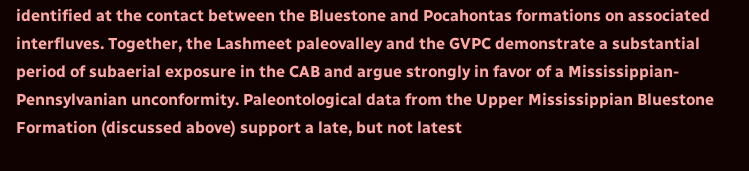identified at the contact between the Bluestone and Pocahontas formations on associated interfluves. Together, the Lashmeet paleovalley and the GVPC demonstrate a substantial period of subaerial exposure in the CAB and argue strongly in favor of a Mississippian-Pennsylvanian unconformity. Paleontological data from the Upper Mississippian Bluestone Formation (discussed above) support a late, but not latest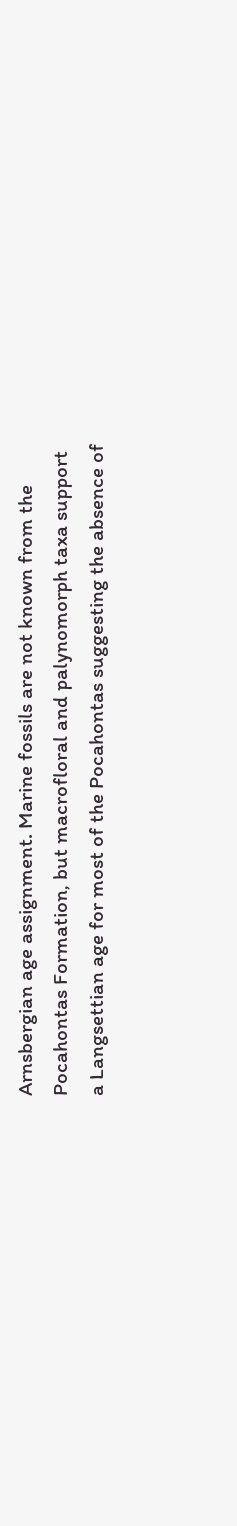Arnsbergian age assignment. Marine fossils are not known from the Pocahontas Formation, but macrofloral and palynomorph taxa support a Langsettian age for most of the Pocahontas suggesting the absence of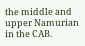the middle and upper Namurian in the CAB.